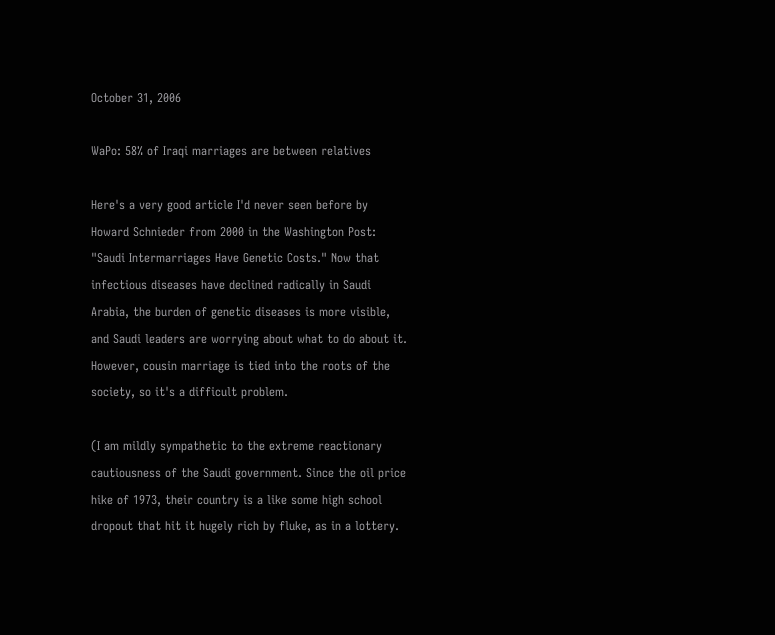October 31, 2006

WaPo: 58% of Iraqi marriages are between relatives

Here's a very good article I'd never seen before by Howard Schnieder from 2000 in the Washington Post: "Saudi Intermarriages Have Genetic Costs." Now that infectious diseases have declined radically in Saudi Arabia, the burden of genetic diseases is more visible, and Saudi leaders are worrying about what to do about it. However, cousin marriage is tied into the roots of the society, so it's a difficult problem.

(I am mildly sympathetic to the extreme reactionary cautiousness of the Saudi government. Since the oil price hike of 1973, their country is a like some high school dropout that hit it hugely rich by fluke, as in a lottery.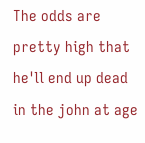The odds are pretty high that he'll end up dead in the john at age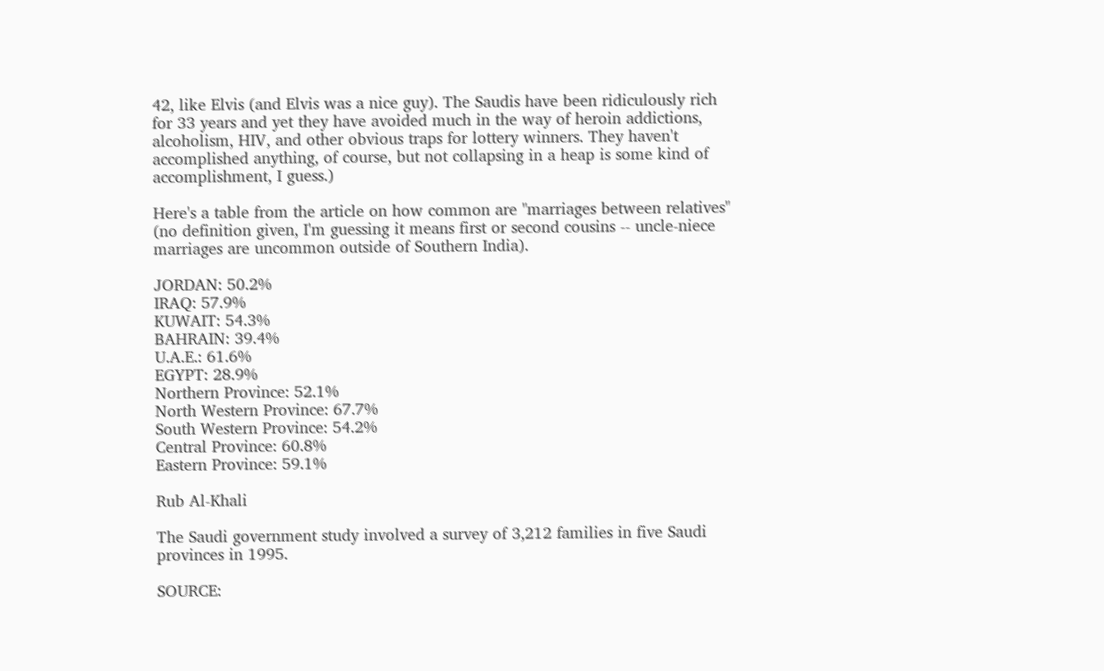42, like Elvis (and Elvis was a nice guy). The Saudis have been ridiculously rich for 33 years and yet they have avoided much in the way of heroin addictions, alcoholism, HIV, and other obvious traps for lottery winners. They haven't accomplished anything, of course, but not collapsing in a heap is some kind of accomplishment, I guess.)

Here's a table from the article on how common are "marriages between relatives" (no definition given, I'm guessing it means first or second cousins -- uncle-niece marriages are uncommon outside of Southern India).

JORDAN: 50.2%
IRAQ: 57.9%
KUWAIT: 54.3%
BAHRAIN: 39.4%
U.A.E.: 61.6%
EGYPT: 28.9%
Northern Province: 52.1%
North Western Province: 67.7%
South Western Province: 54.2%
Central Province: 60.8%
Eastern Province: 59.1%

Rub Al-Khali

The Saudi government study involved a survey of 3,212 families in five Saudi provinces in 1995.

SOURCE: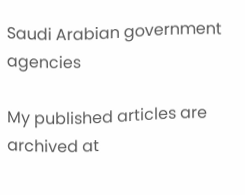Saudi Arabian government agencies

My published articles are archived at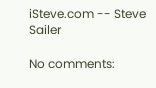iSteve.com -- Steve Sailer

No comments: